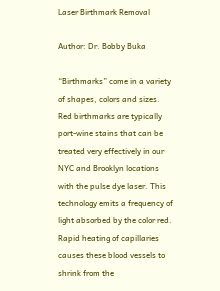Laser Birthmark Removal

Author: Dr. Bobby Buka

“Birthmarks” come in a variety of shapes, colors and sizes. Red birthmarks are typically port-wine stains that can be treated very effectively in our NYC and Brooklyn locations with the pulse dye laser. This technology emits a frequency of light absorbed by the color red. Rapid heating of capillaries causes these blood vessels to shrink from the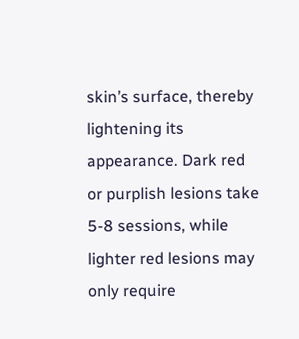skin’s surface, thereby lightening its appearance. Dark red or purplish lesions take 5-8 sessions, while lighter red lesions may only require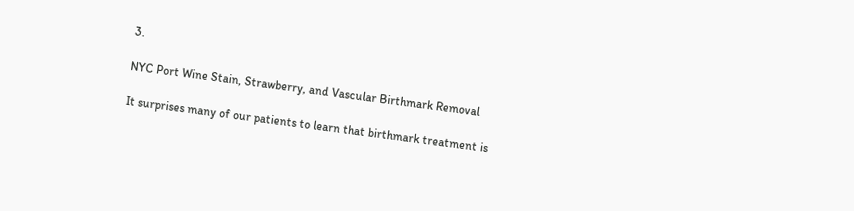3.

NYC Port Wine Stain, Strawberry, and Vascular Birthmark Removal

It surprises many of our patients to learn that birthmark treatment is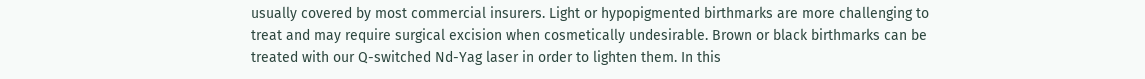usually covered by most commercial insurers. Light or hypopigmented birthmarks are more challenging to treat and may require surgical excision when cosmetically undesirable. Brown or black birthmarks can be treated with our Q-switched Nd-Yag laser in order to lighten them. In this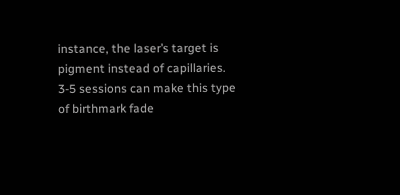instance, the laser’s target is pigment instead of capillaries. 3-5 sessions can make this type of birthmark fade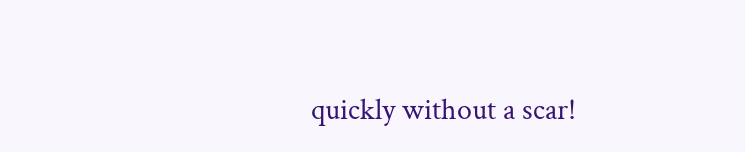quickly without a scar!